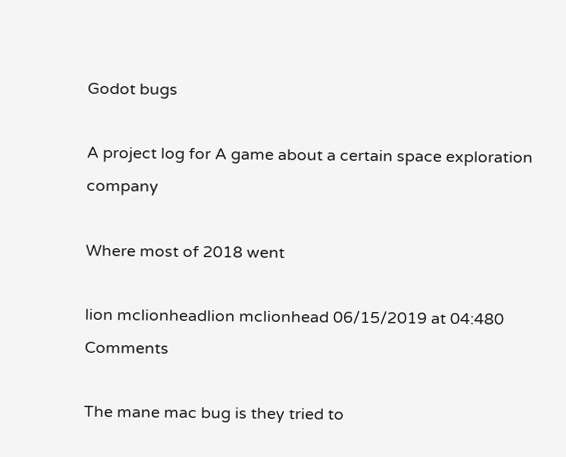Godot bugs

A project log for A game about a certain space exploration company

Where most of 2018 went

lion mclionheadlion mclionhead 06/15/2019 at 04:480 Comments

The mane mac bug is they tried to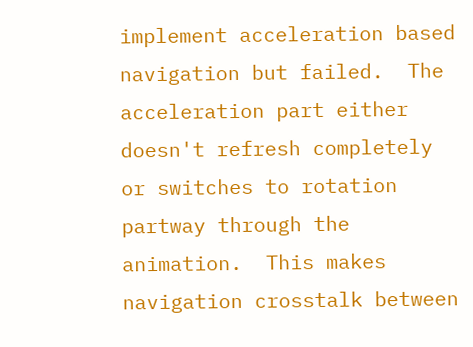implement acceleration based navigation but failed.  The acceleration part either doesn't refresh completely or switches to rotation partway through the animation.  This makes navigation crosstalk between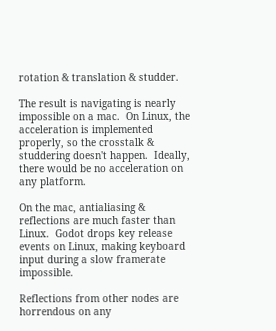rotation & translation & studder.

The result is navigating is nearly impossible on a mac.  On Linux, the acceleration is implemented properly, so the crosstalk & studdering doesn't happen.  Ideally, there would be no acceleration on any platform.

On the mac, antialiasing & reflections are much faster than Linux.  Godot drops key release events on Linux, making keyboard input during a slow framerate impossible.

Reflections from other nodes are horrendous on any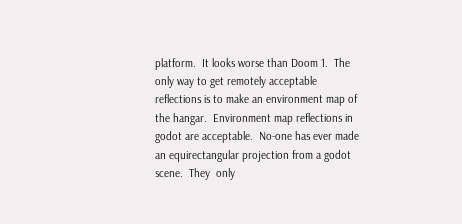platform.  It looks worse than Doom 1.  The only way to get remotely acceptable reflections is to make an environment map of the hangar.  Environment map reflections in godot are acceptable.  No-one has ever made an equirectangular projection from a godot scene.  They  only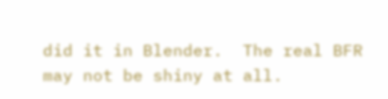did it in Blender.  The real BFR may not be shiny at all.